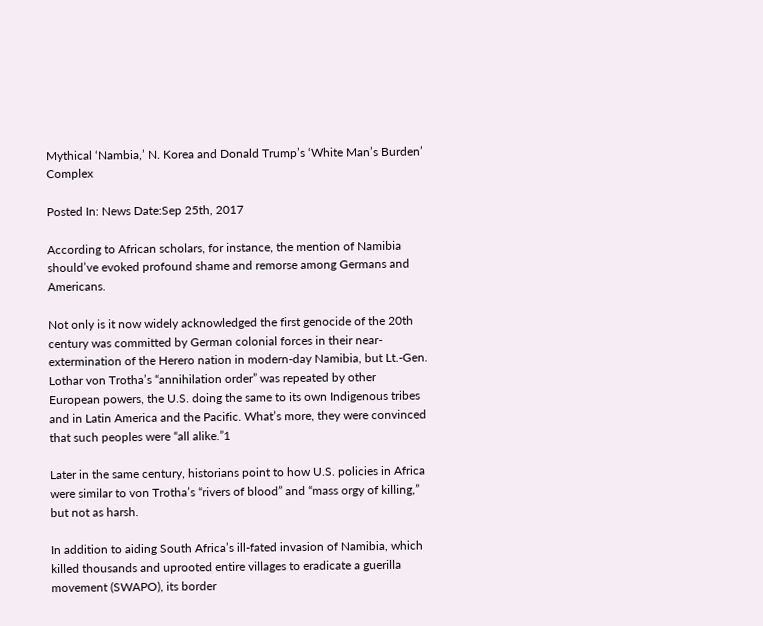Mythical ‘Nambia,’ N. Korea and Donald Trump’s ‘White Man’s Burden’ Complex

Posted In: News Date:Sep 25th, 2017

According to African scholars, for instance, the mention of Namibia should’ve evoked profound shame and remorse among Germans and Americans.

Not only is it now widely acknowledged the first genocide of the 20th century was committed by German colonial forces in their near-extermination of the Herero nation in modern-day Namibia, but Lt.-Gen. Lothar von Trotha’s “annihilation order” was repeated by other European powers, the U.S. doing the same to its own Indigenous tribes and in Latin America and the Pacific. What’s more, they were convinced that such peoples were “all alike.”1

Later in the same century, historians point to how U.S. policies in Africa were similar to von Trotha’s “rivers of blood” and “mass orgy of killing,” but not as harsh.

In addition to aiding South Africa’s ill-fated invasion of Namibia, which killed thousands and uprooted entire villages to eradicate a guerilla movement (SWAPO), its border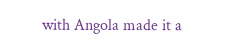with Angola made it a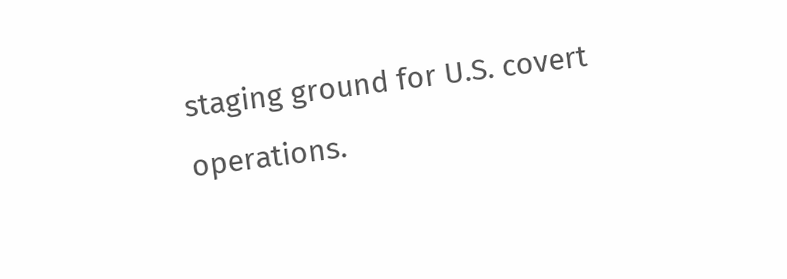staging ground for U.S. covert operations.